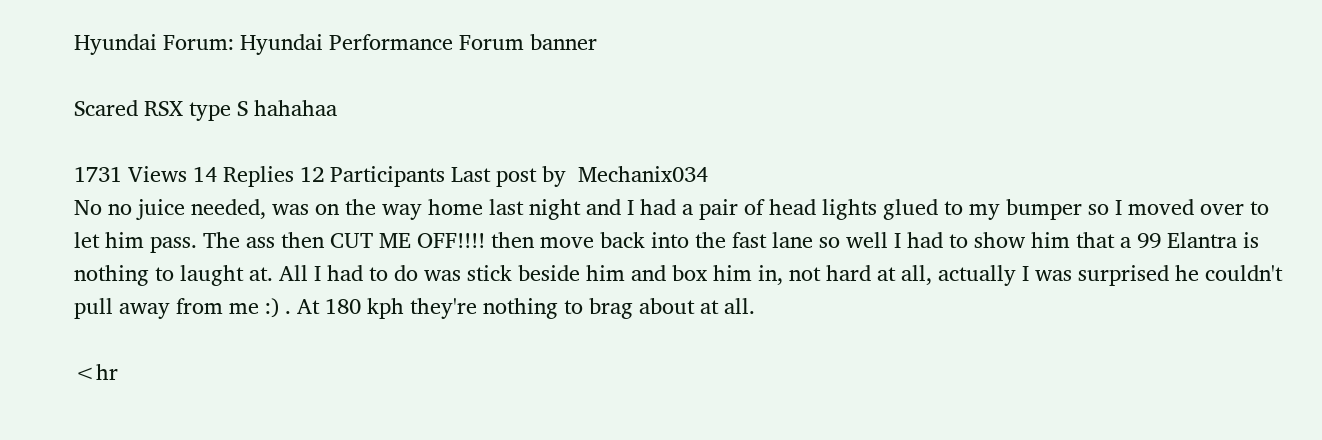Hyundai Forum: Hyundai Performance Forum banner

Scared RSX type S hahahaa

1731 Views 14 Replies 12 Participants Last post by  Mechanix034
No no juice needed, was on the way home last night and I had a pair of head lights glued to my bumper so I moved over to let him pass. The ass then CUT ME OFF!!!! then move back into the fast lane so well I had to show him that a 99 Elantra is nothing to laught at. All I had to do was stick beside him and box him in, not hard at all, actually I was surprised he couldn't pull away from me :) . At 180 kph they're nothing to brag about at all.

<hr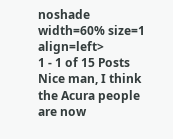noshade width=60% size=1 align=left>
1 - 1 of 15 Posts
Nice man, I think the Acura people are now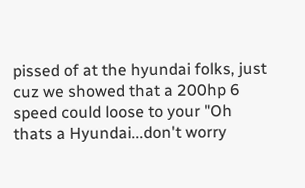pissed of at the hyundai folks, just cuz we showed that a 200hp 6 speed could loose to your "Oh thats a Hyundai...don't worry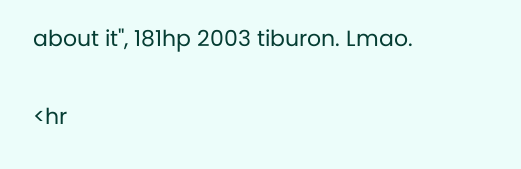about it", 181hp 2003 tiburon. Lmao.

<hr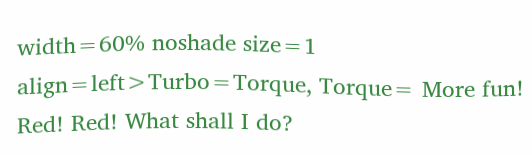width=60% noshade size=1 align=left>Turbo=Torque, Torque= More fun!
Red! Red! What shall I do?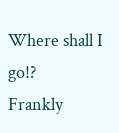Where shall I go!?
Frankly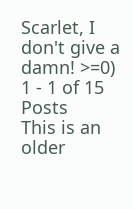Scarlet, I don't give a damn! >=0)
1 - 1 of 15 Posts
This is an older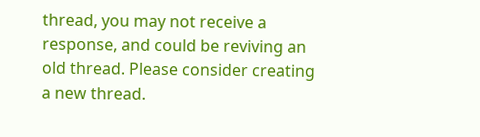thread, you may not receive a response, and could be reviving an old thread. Please consider creating a new thread.